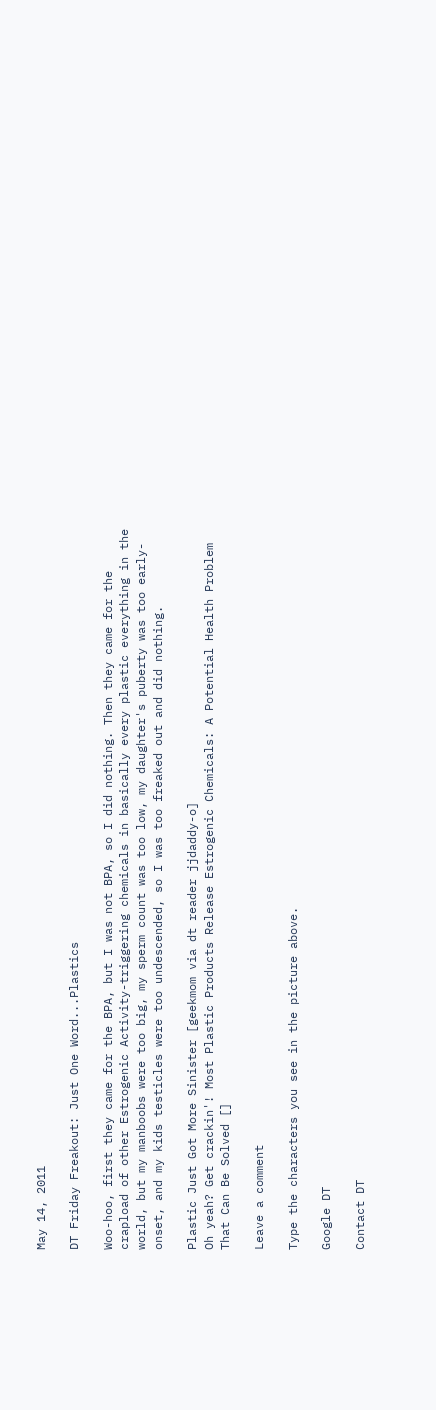May 14, 2011

DT Friday Freakout: Just One Word...Plastics

Woo-hoo, first they came for the BPA, but I was not BPA, so I did nothing. Then they came for the crapload of other Estrogenic Activity-triggering chemicals in basically every plastic everything in the world, but my manboobs were too big, my sperm count was too low, my daughter's puberty was too early-onset, and my kids testicles were too undescended, so I was too freaked out and did nothing.

Plastic Just Got More Sinister [geekmom via dt reader jjdaddy-o]
Oh yeah? Get crackin'! Most Plastic Products Release Estrogenic Chemicals: A Potential Health Problem That Can Be Solved []

Leave a comment

Type the characters you see in the picture above.

Google DT

Contact DT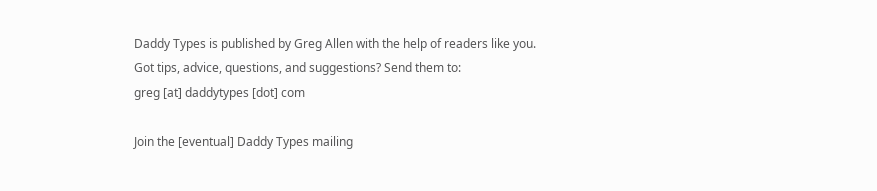Daddy Types is published by Greg Allen with the help of readers like you.
Got tips, advice, questions, and suggestions? Send them to:
greg [at] daddytypes [dot] com

Join the [eventual] Daddy Types mailing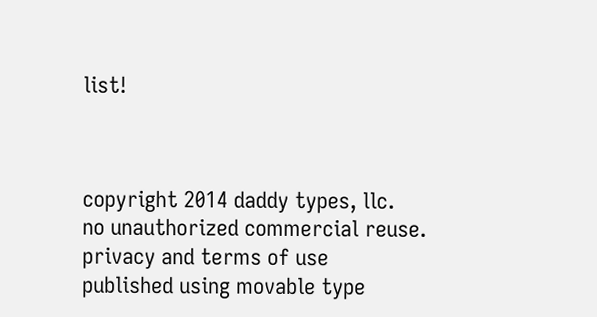list!



copyright 2014 daddy types, llc.
no unauthorized commercial reuse.
privacy and terms of use
published using movable type